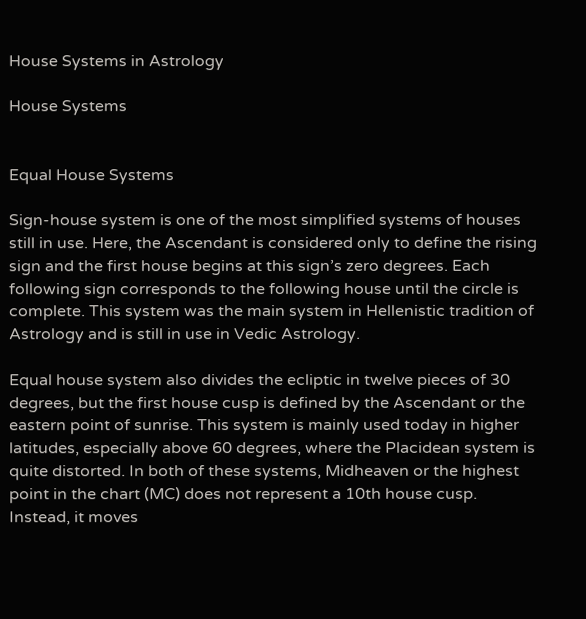House Systems in Astrology

House Systems


Equal House Systems

Sign-house system is one of the most simplified systems of houses still in use. Here, the Ascendant is considered only to define the rising sign and the first house begins at this sign’s zero degrees. Each following sign corresponds to the following house until the circle is complete. This system was the main system in Hellenistic tradition of Astrology and is still in use in Vedic Astrology.

Equal house system also divides the ecliptic in twelve pieces of 30 degrees, but the first house cusp is defined by the Ascendant or the eastern point of sunrise. This system is mainly used today in higher latitudes, especially above 60 degrees, where the Placidean system is quite distorted. In both of these systems, Midheaven or the highest point in the chart (MC) does not represent a 10th house cusp. Instead, it moves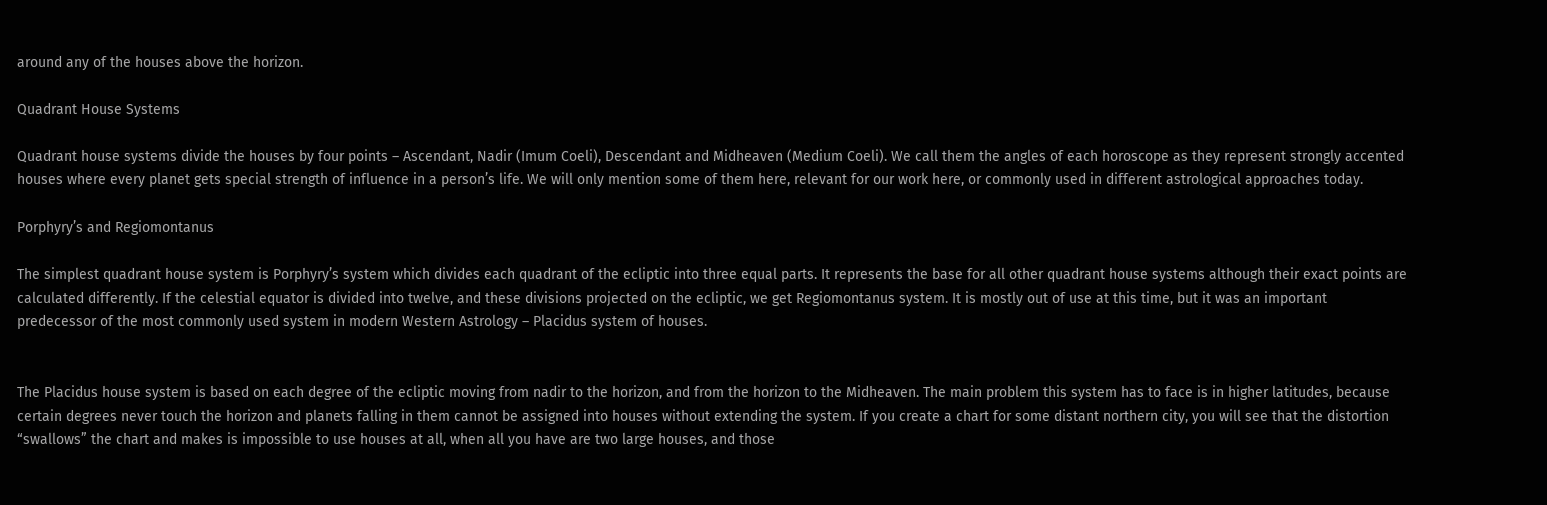around any of the houses above the horizon.

Quadrant House Systems

Quadrant house systems divide the houses by four points – Ascendant, Nadir (Imum Coeli), Descendant and Midheaven (Medium Coeli). We call them the angles of each horoscope as they represent strongly accented houses where every planet gets special strength of influence in a person’s life. We will only mention some of them here, relevant for our work here, or commonly used in different astrological approaches today.

Porphyry’s and Regiomontanus

The simplest quadrant house system is Porphyry’s system which divides each quadrant of the ecliptic into three equal parts. It represents the base for all other quadrant house systems although their exact points are calculated differently. If the celestial equator is divided into twelve, and these divisions projected on the ecliptic, we get Regiomontanus system. It is mostly out of use at this time, but it was an important predecessor of the most commonly used system in modern Western Astrology – Placidus system of houses.


The Placidus house system is based on each degree of the ecliptic moving from nadir to the horizon, and from the horizon to the Midheaven. The main problem this system has to face is in higher latitudes, because certain degrees never touch the horizon and planets falling in them cannot be assigned into houses without extending the system. If you create a chart for some distant northern city, you will see that the distortion “swallows” the chart and makes is impossible to use houses at all, when all you have are two large houses, and those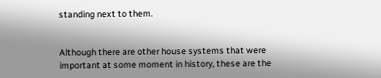standing next to them.


Although there are other house systems that were important at some moment in history, these are the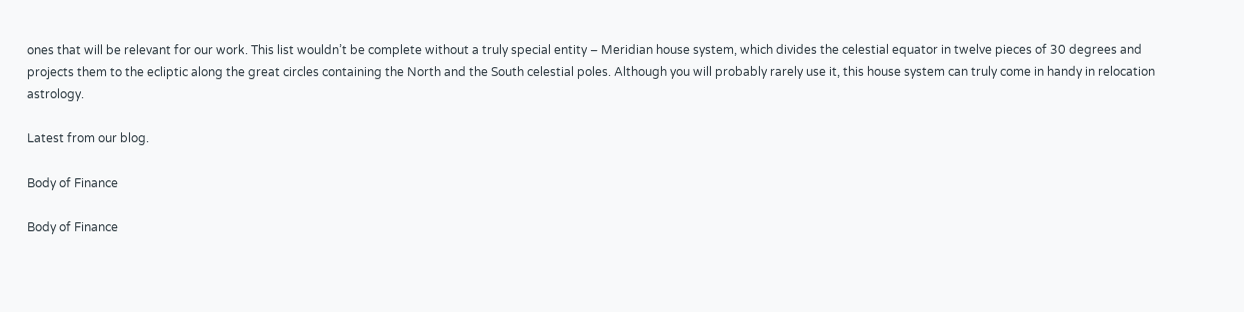ones that will be relevant for our work. This list wouldn’t be complete without a truly special entity – Meridian house system, which divides the celestial equator in twelve pieces of 30 degrees and projects them to the ecliptic along the great circles containing the North and the South celestial poles. Although you will probably rarely use it, this house system can truly come in handy in relocation astrology.

Latest from our blog.

Body of Finance

Body of Finance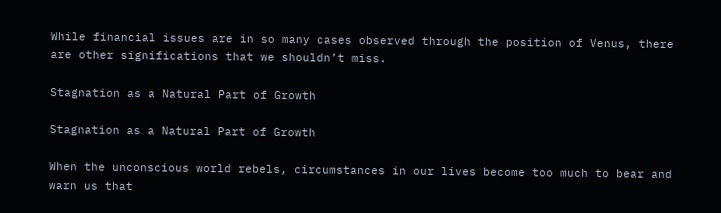While financial issues are in so many cases observed through the position of Venus, there are other significations that we shouldn’t miss.

Stagnation as a Natural Part of Growth

Stagnation as a Natural Part of Growth

When the unconscious world rebels, circumstances in our lives become too much to bear and warn us that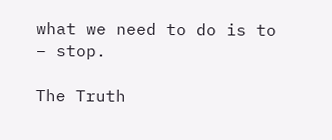what we need to do is to – stop.

The Truth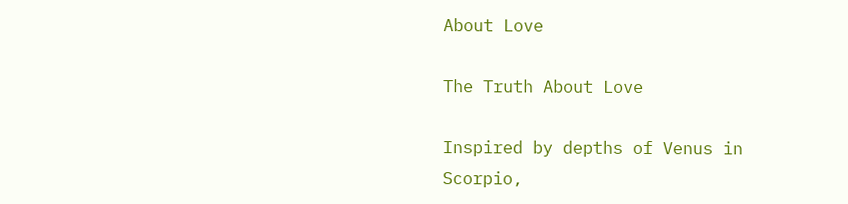About Love

The Truth About Love

Inspired by depths of Venus in Scorpio,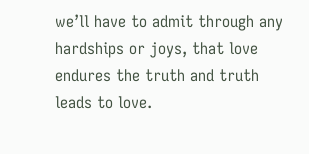we’ll have to admit through any hardships or joys, that love endures the truth and truth leads to love.